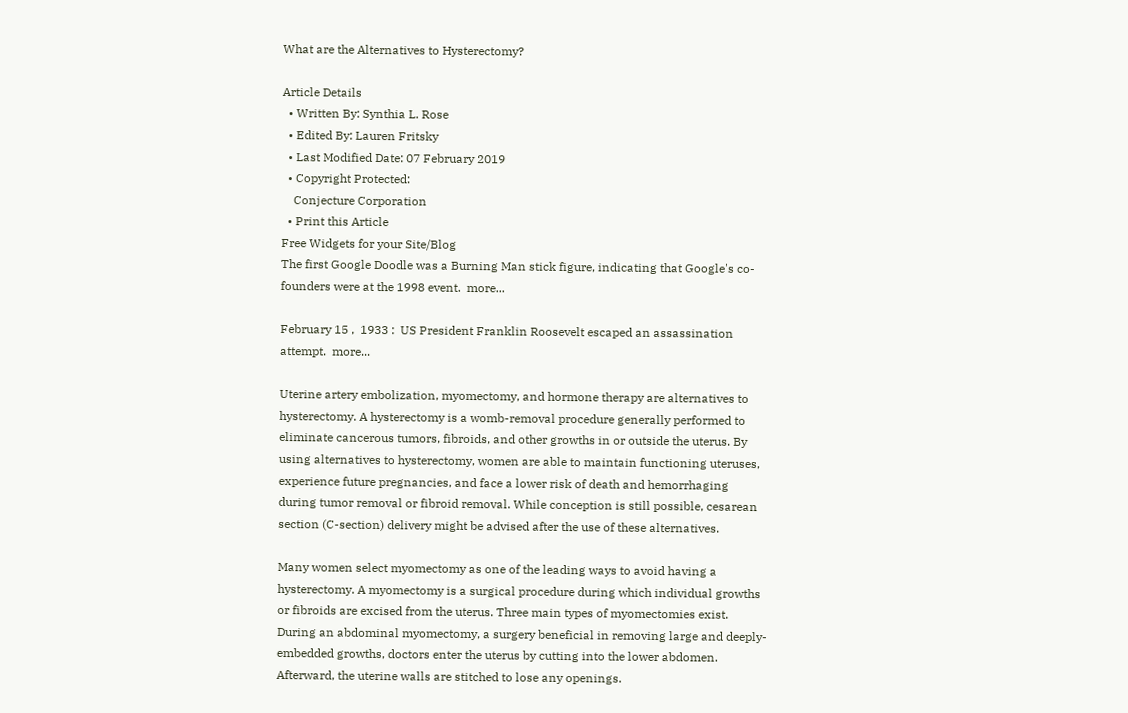What are the Alternatives to Hysterectomy?

Article Details
  • Written By: Synthia L. Rose
  • Edited By: Lauren Fritsky
  • Last Modified Date: 07 February 2019
  • Copyright Protected:
    Conjecture Corporation
  • Print this Article
Free Widgets for your Site/Blog
The first Google Doodle was a Burning Man stick figure, indicating that Google's co-founders were at the 1998 event.  more...

February 15 ,  1933 :  US President Franklin Roosevelt escaped an assassination attempt.  more...

Uterine artery embolization, myomectomy, and hormone therapy are alternatives to hysterectomy. A hysterectomy is a womb-removal procedure generally performed to eliminate cancerous tumors, fibroids, and other growths in or outside the uterus. By using alternatives to hysterectomy, women are able to maintain functioning uteruses, experience future pregnancies, and face a lower risk of death and hemorrhaging during tumor removal or fibroid removal. While conception is still possible, cesarean section (C-section) delivery might be advised after the use of these alternatives.

Many women select myomectomy as one of the leading ways to avoid having a hysterectomy. A myomectomy is a surgical procedure during which individual growths or fibroids are excised from the uterus. Three main types of myomectomies exist. During an abdominal myomectomy, a surgery beneficial in removing large and deeply-embedded growths, doctors enter the uterus by cutting into the lower abdomen. Afterward, the uterine walls are stitched to lose any openings.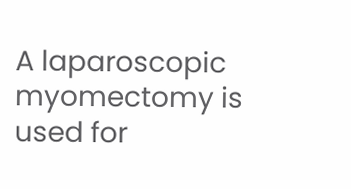A laparoscopic myomectomy is used for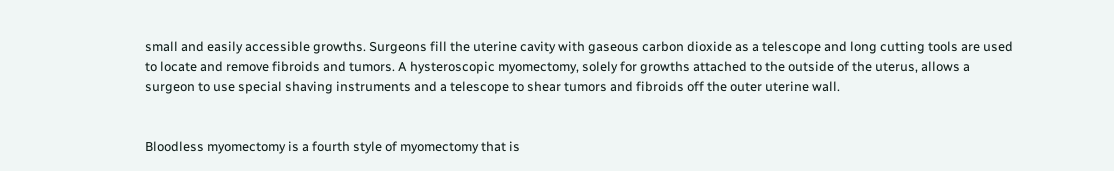small and easily accessible growths. Surgeons fill the uterine cavity with gaseous carbon dioxide as a telescope and long cutting tools are used to locate and remove fibroids and tumors. A hysteroscopic myomectomy, solely for growths attached to the outside of the uterus, allows a surgeon to use special shaving instruments and a telescope to shear tumors and fibroids off the outer uterine wall.


Bloodless myomectomy is a fourth style of myomectomy that is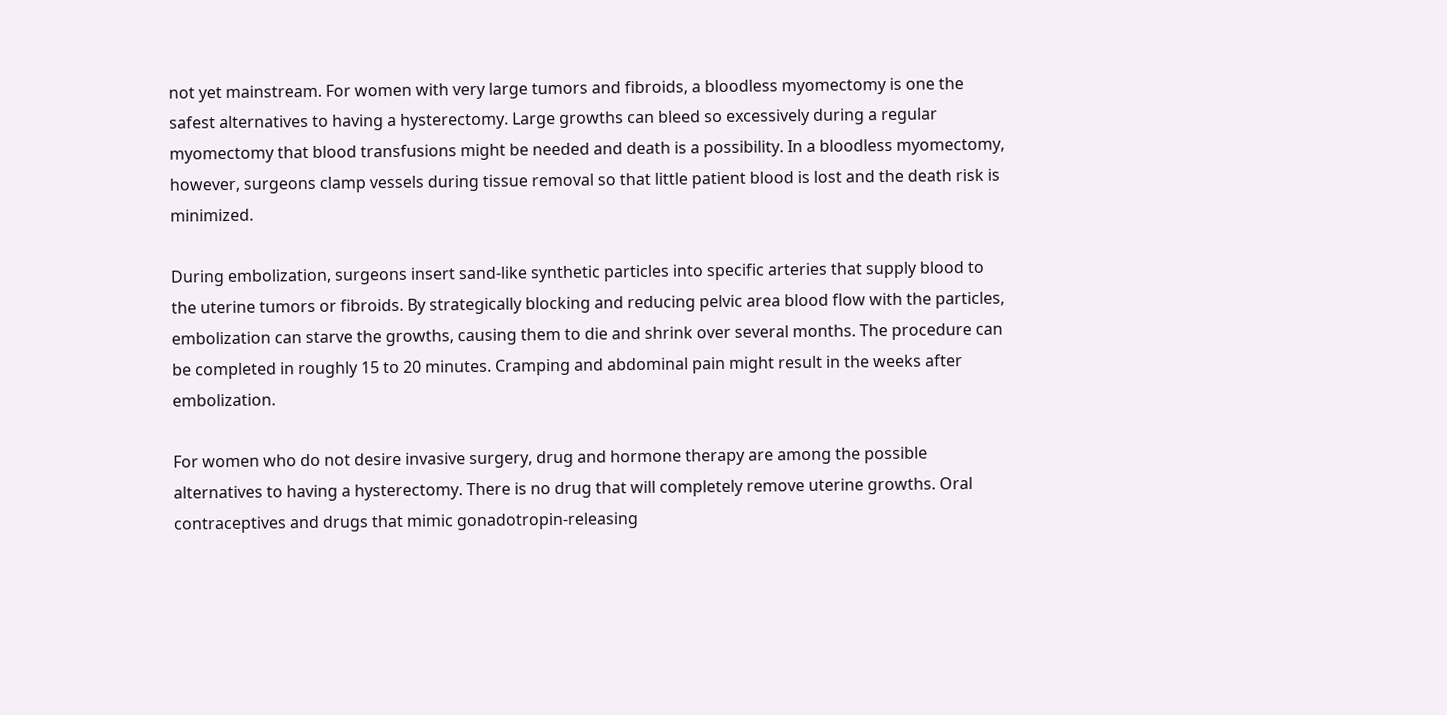not yet mainstream. For women with very large tumors and fibroids, a bloodless myomectomy is one the safest alternatives to having a hysterectomy. Large growths can bleed so excessively during a regular myomectomy that blood transfusions might be needed and death is a possibility. In a bloodless myomectomy, however, surgeons clamp vessels during tissue removal so that little patient blood is lost and the death risk is minimized.

During embolization, surgeons insert sand-like synthetic particles into specific arteries that supply blood to the uterine tumors or fibroids. By strategically blocking and reducing pelvic area blood flow with the particles, embolization can starve the growths, causing them to die and shrink over several months. The procedure can be completed in roughly 15 to 20 minutes. Cramping and abdominal pain might result in the weeks after embolization.

For women who do not desire invasive surgery, drug and hormone therapy are among the possible alternatives to having a hysterectomy. There is no drug that will completely remove uterine growths. Oral contraceptives and drugs that mimic gonadotropin-releasing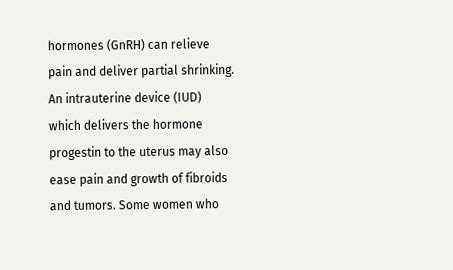hormones (GnRH) can relieve pain and deliver partial shrinking. An intrauterine device (IUD) which delivers the hormone progestin to the uterus may also ease pain and growth of fibroids and tumors. Some women who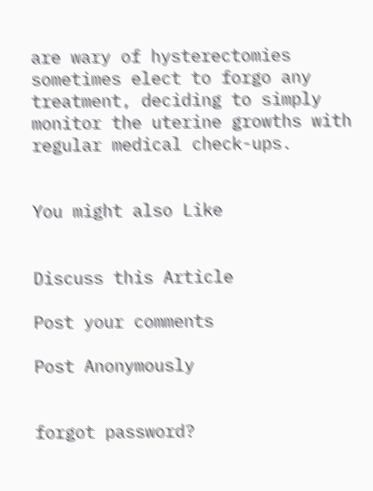are wary of hysterectomies sometimes elect to forgo any treatment, deciding to simply monitor the uterine growths with regular medical check-ups.


You might also Like


Discuss this Article

Post your comments

Post Anonymously


forgot password?